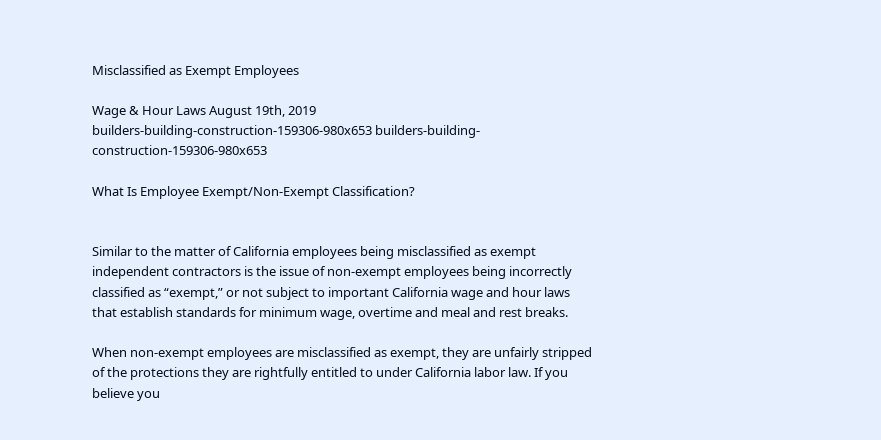Misclassified as Exempt Employees

Wage & Hour Laws August 19th, 2019
builders-building-construction-159306-980x653 builders-building-construction-159306-980x653

What Is Employee Exempt/Non-Exempt Classification?


Similar to the matter of California employees being misclassified as exempt independent contractors is the issue of non-exempt employees being incorrectly classified as “exempt,” or not subject to important California wage and hour laws that establish standards for minimum wage, overtime and meal and rest breaks.

When non-exempt employees are misclassified as exempt, they are unfairly stripped of the protections they are rightfully entitled to under California labor law. If you believe you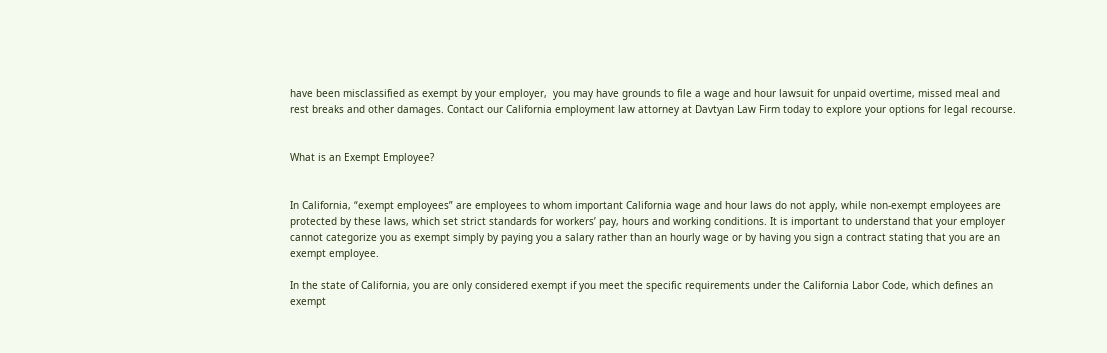have been misclassified as exempt by your employer,  you may have grounds to file a wage and hour lawsuit for unpaid overtime, missed meal and rest breaks and other damages. Contact our California employment law attorney at Davtyan Law Firm today to explore your options for legal recourse.


What is an Exempt Employee?


In California, “exempt employees” are employees to whom important California wage and hour laws do not apply, while non-exempt employees are protected by these laws, which set strict standards for workers’ pay, hours and working conditions. It is important to understand that your employer cannot categorize you as exempt simply by paying you a salary rather than an hourly wage or by having you sign a contract stating that you are an exempt employee.

In the state of California, you are only considered exempt if you meet the specific requirements under the California Labor Code, which defines an exempt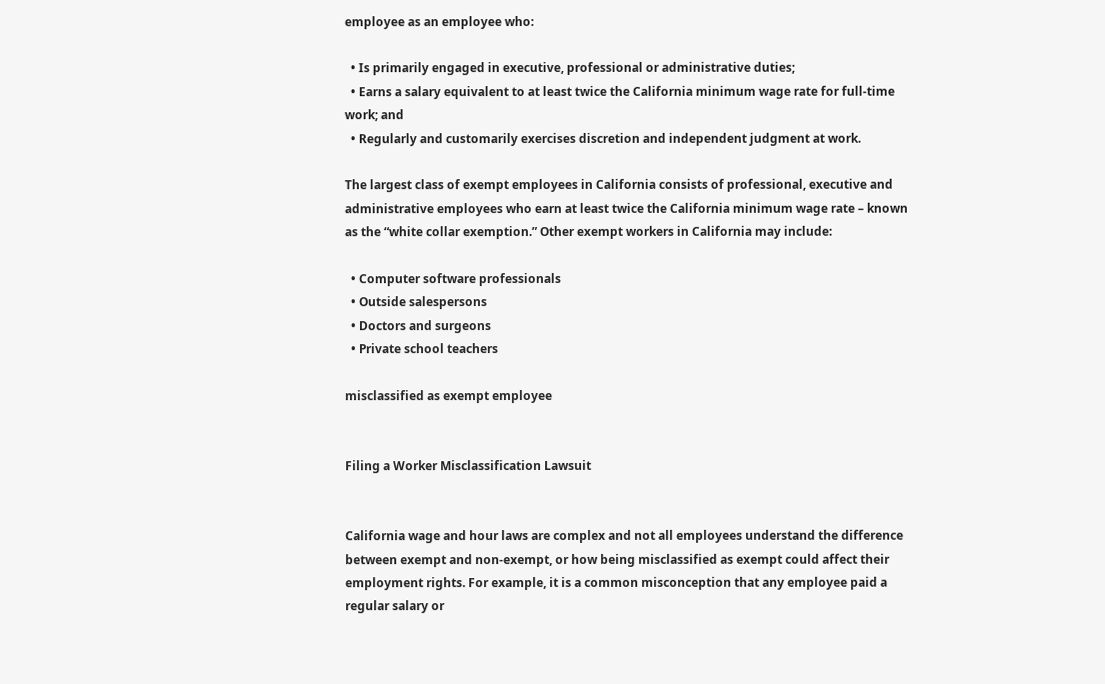employee as an employee who:

  • Is primarily engaged in executive, professional or administrative duties;
  • Earns a salary equivalent to at least twice the California minimum wage rate for full-time work; and
  • Regularly and customarily exercises discretion and independent judgment at work.

The largest class of exempt employees in California consists of professional, executive and administrative employees who earn at least twice the California minimum wage rate – known as the “white collar exemption.” Other exempt workers in California may include:

  • Computer software professionals
  • Outside salespersons
  • Doctors and surgeons
  • Private school teachers

misclassified as exempt employee


Filing a Worker Misclassification Lawsuit


California wage and hour laws are complex and not all employees understand the difference between exempt and non-exempt, or how being misclassified as exempt could affect their employment rights. For example, it is a common misconception that any employee paid a regular salary or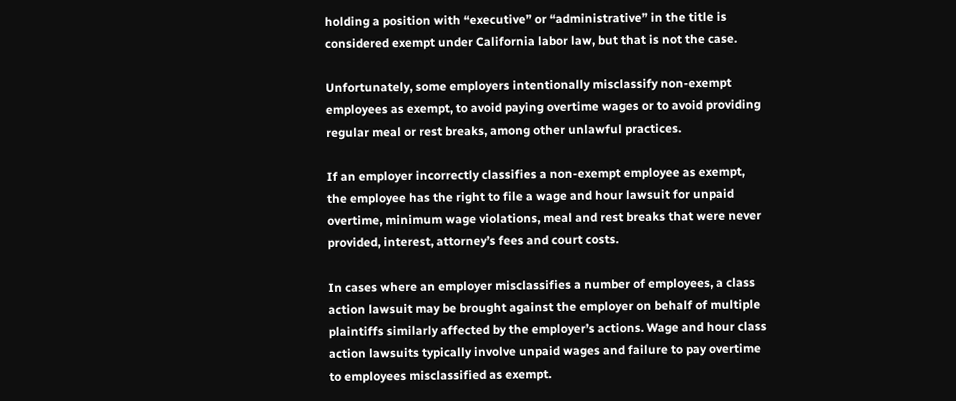holding a position with “executive” or “administrative” in the title is considered exempt under California labor law, but that is not the case.

Unfortunately, some employers intentionally misclassify non-exempt employees as exempt, to avoid paying overtime wages or to avoid providing regular meal or rest breaks, among other unlawful practices.

If an employer incorrectly classifies a non-exempt employee as exempt, the employee has the right to file a wage and hour lawsuit for unpaid overtime, minimum wage violations, meal and rest breaks that were never provided, interest, attorney’s fees and court costs.

In cases where an employer misclassifies a number of employees, a class action lawsuit may be brought against the employer on behalf of multiple plaintiffs similarly affected by the employer’s actions. Wage and hour class action lawsuits typically involve unpaid wages and failure to pay overtime to employees misclassified as exempt.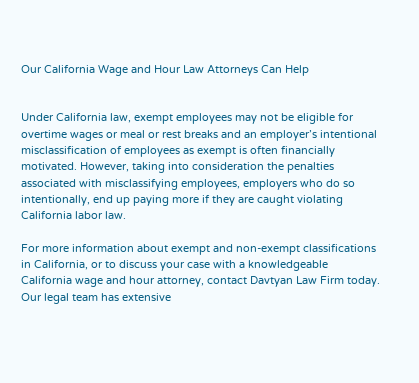Our California Wage and Hour Law Attorneys Can Help


Under California law, exempt employees may not be eligible for overtime wages or meal or rest breaks and an employer’s intentional misclassification of employees as exempt is often financially motivated. However, taking into consideration the penalties associated with misclassifying employees, employers who do so intentionally, end up paying more if they are caught violating California labor law.

For more information about exempt and non-exempt classifications in California, or to discuss your case with a knowledgeable California wage and hour attorney, contact Davtyan Law Firm today. Our legal team has extensive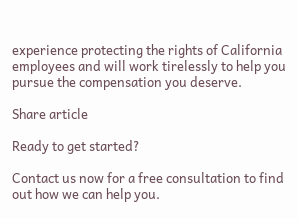experience protecting the rights of California employees and will work tirelessly to help you pursue the compensation you deserve.

Share article

Ready to get started?

Contact us now for a free consultation to find out how we can help you.